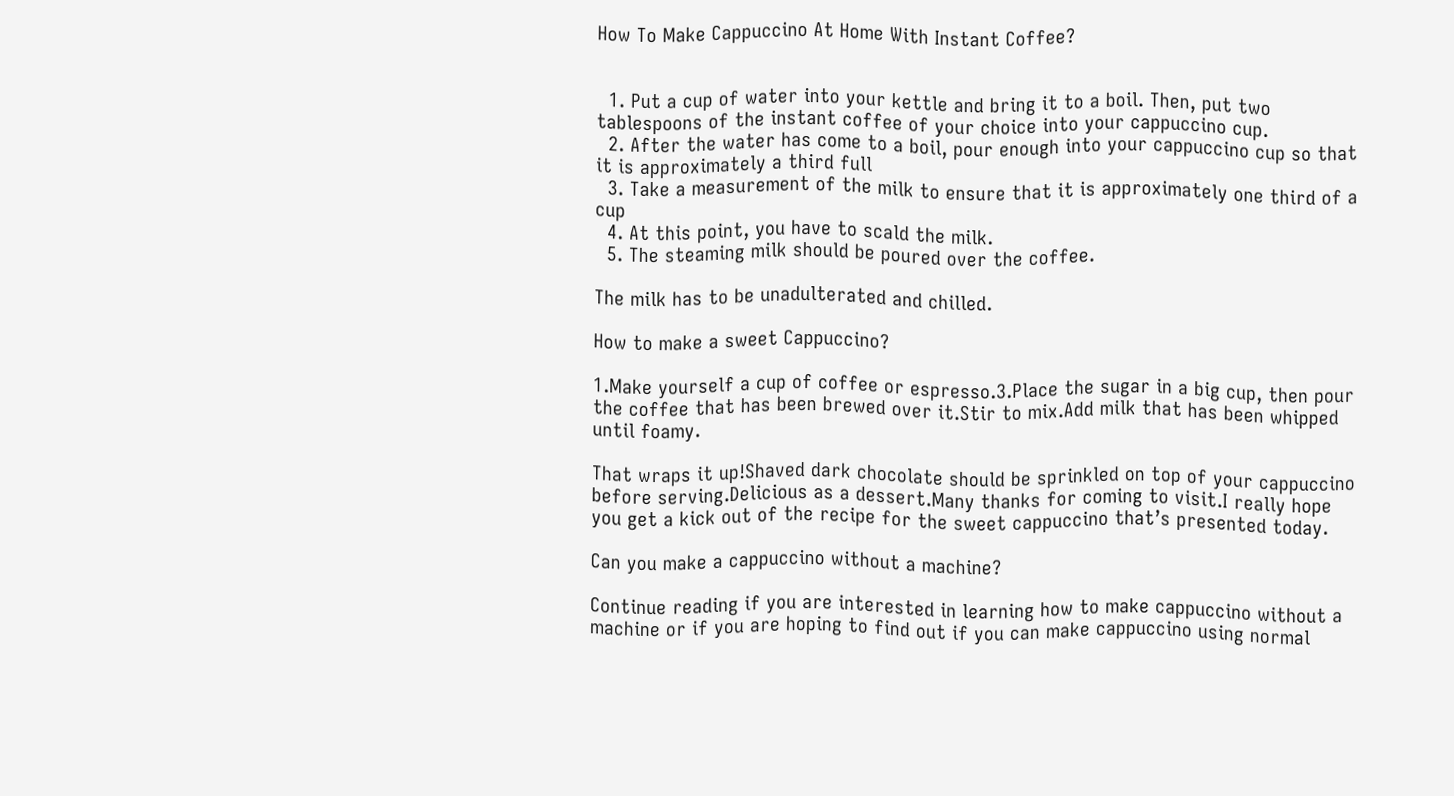How To Make Cappuccino At Home With Instant Coffee?


  1. Put a cup of water into your kettle and bring it to a boil. Then, put two tablespoons of the instant coffee of your choice into your cappuccino cup.
  2. After the water has come to a boil, pour enough into your cappuccino cup so that it is approximately a third full
  3. Take a measurement of the milk to ensure that it is approximately one third of a cup
  4. At this point, you have to scald the milk.
  5. The steaming milk should be poured over the coffee.

The milk has to be unadulterated and chilled.

How to make a sweet Cappuccino?

1.Make yourself a cup of coffee or espresso.3.Place the sugar in a big cup, then pour the coffee that has been brewed over it.Stir to mix.Add milk that has been whipped until foamy.

That wraps it up!Shaved dark chocolate should be sprinkled on top of your cappuccino before serving.Delicious as a dessert.Many thanks for coming to visit.I really hope you get a kick out of the recipe for the sweet cappuccino that’s presented today.

Can you make a cappuccino without a machine?

Continue reading if you are interested in learning how to make cappuccino without a machine or if you are hoping to find out if you can make cappuccino using normal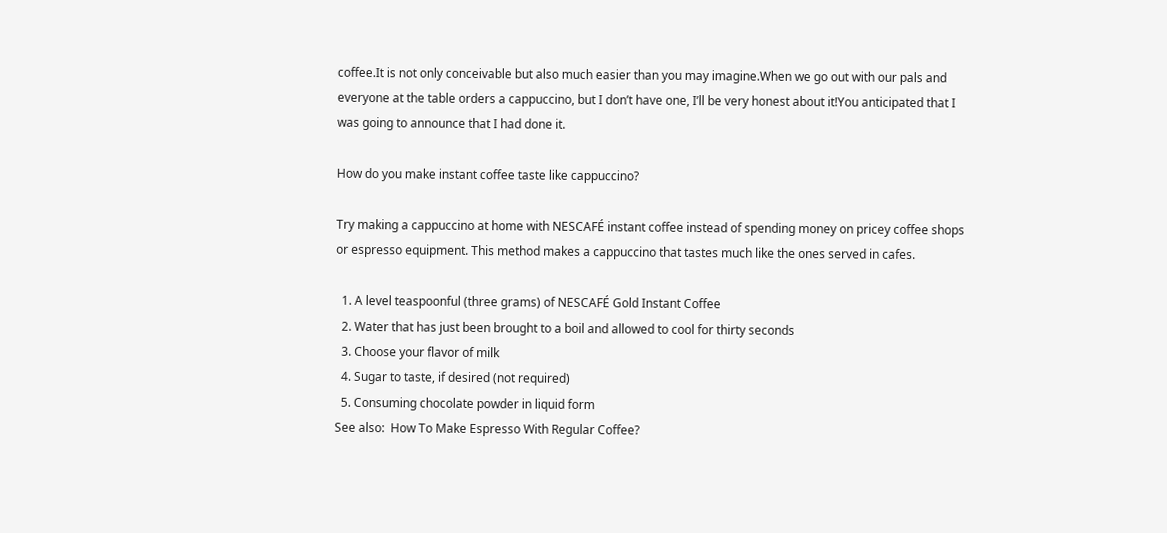coffee.It is not only conceivable but also much easier than you may imagine.When we go out with our pals and everyone at the table orders a cappuccino, but I don’t have one, I’ll be very honest about it!You anticipated that I was going to announce that I had done it.

How do you make instant coffee taste like cappuccino?

Try making a cappuccino at home with NESCAFÉ instant coffee instead of spending money on pricey coffee shops or espresso equipment. This method makes a cappuccino that tastes much like the ones served in cafes.

  1. A level teaspoonful (three grams) of NESCAFÉ Gold Instant Coffee
  2. Water that has just been brought to a boil and allowed to cool for thirty seconds
  3. Choose your flavor of milk
  4. Sugar to taste, if desired (not required)
  5. Consuming chocolate powder in liquid form
See also:  How To Make Espresso With Regular Coffee?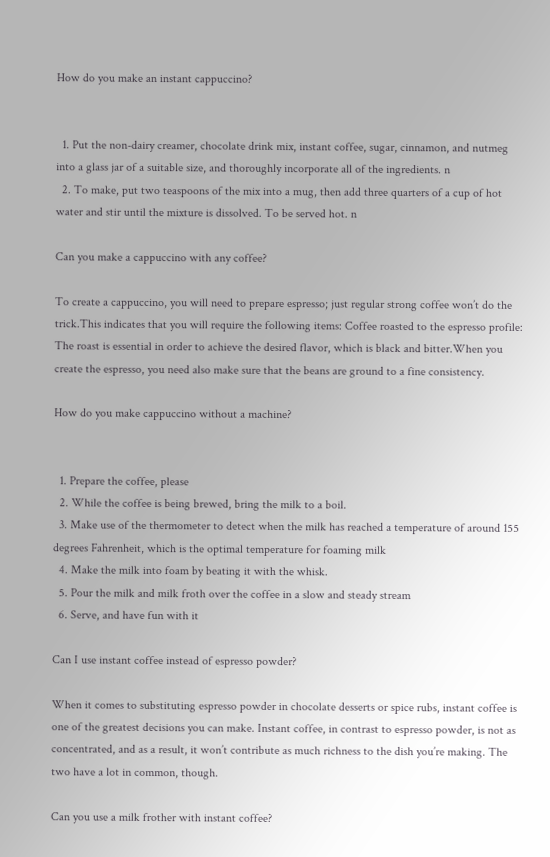How do you make an instant cappuccino?


  1. Put the non-dairy creamer, chocolate drink mix, instant coffee, sugar, cinnamon, and nutmeg into a glass jar of a suitable size, and thoroughly incorporate all of the ingredients. n
  2. To make, put two teaspoons of the mix into a mug, then add three quarters of a cup of hot water and stir until the mixture is dissolved. To be served hot. n

Can you make a cappuccino with any coffee?

To create a cappuccino, you will need to prepare espresso; just regular strong coffee won’t do the trick.This indicates that you will require the following items: Coffee roasted to the espresso profile: The roast is essential in order to achieve the desired flavor, which is black and bitter.When you create the espresso, you need also make sure that the beans are ground to a fine consistency.

How do you make cappuccino without a machine?


  1. Prepare the coffee, please
  2. While the coffee is being brewed, bring the milk to a boil.
  3. Make use of the thermometer to detect when the milk has reached a temperature of around 155 degrees Fahrenheit, which is the optimal temperature for foaming milk
  4. Make the milk into foam by beating it with the whisk.
  5. Pour the milk and milk froth over the coffee in a slow and steady stream
  6. Serve, and have fun with it

Can I use instant coffee instead of espresso powder?

When it comes to substituting espresso powder in chocolate desserts or spice rubs, instant coffee is one of the greatest decisions you can make. Instant coffee, in contrast to espresso powder, is not as concentrated, and as a result, it won’t contribute as much richness to the dish you’re making. The two have a lot in common, though.

Can you use a milk frother with instant coffee?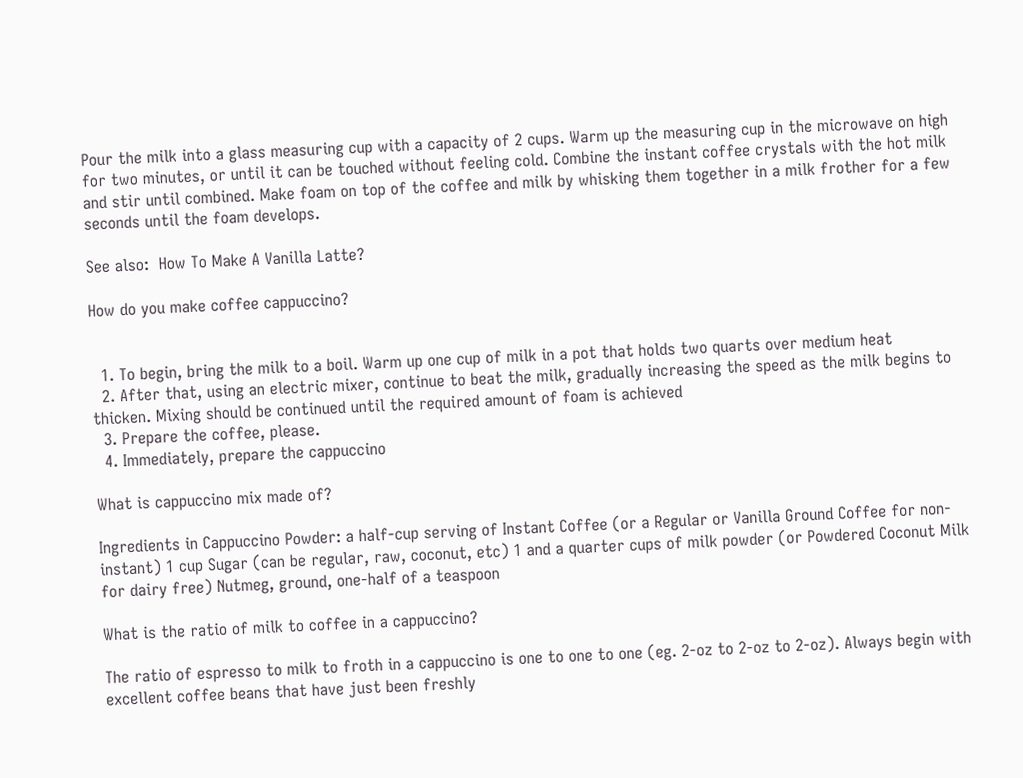Pour the milk into a glass measuring cup with a capacity of 2 cups. Warm up the measuring cup in the microwave on high for two minutes, or until it can be touched without feeling cold. Combine the instant coffee crystals with the hot milk and stir until combined. Make foam on top of the coffee and milk by whisking them together in a milk frother for a few seconds until the foam develops.

See also:  How To Make A Vanilla Latte?

How do you make coffee cappuccino?


  1. To begin, bring the milk to a boil. Warm up one cup of milk in a pot that holds two quarts over medium heat
  2. After that, using an electric mixer, continue to beat the milk, gradually increasing the speed as the milk begins to thicken. Mixing should be continued until the required amount of foam is achieved
  3. Prepare the coffee, please.
  4. Immediately, prepare the cappuccino

What is cappuccino mix made of?

Ingredients in Cappuccino Powder: a half-cup serving of Instant Coffee (or a Regular or Vanilla Ground Coffee for non-instant) 1 cup Sugar (can be regular, raw, coconut, etc) 1 and a quarter cups of milk powder (or Powdered Coconut Milk for dairy free) Nutmeg, ground, one-half of a teaspoon

What is the ratio of milk to coffee in a cappuccino?

The ratio of espresso to milk to froth in a cappuccino is one to one to one (eg. 2-oz to 2-oz to 2-oz). Always begin with excellent coffee beans that have just been freshly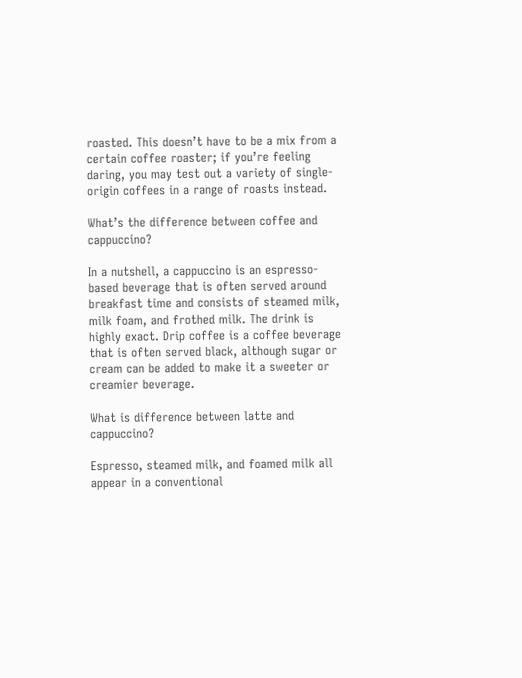roasted. This doesn’t have to be a mix from a certain coffee roaster; if you’re feeling daring, you may test out a variety of single-origin coffees in a range of roasts instead.

What’s the difference between coffee and cappuccino?

In a nutshell, a cappuccino is an espresso-based beverage that is often served around breakfast time and consists of steamed milk, milk foam, and frothed milk. The drink is highly exact. Drip coffee is a coffee beverage that is often served black, although sugar or cream can be added to make it a sweeter or creamier beverage.

What is difference between latte and cappuccino?

Espresso, steamed milk, and foamed milk all appear in a conventional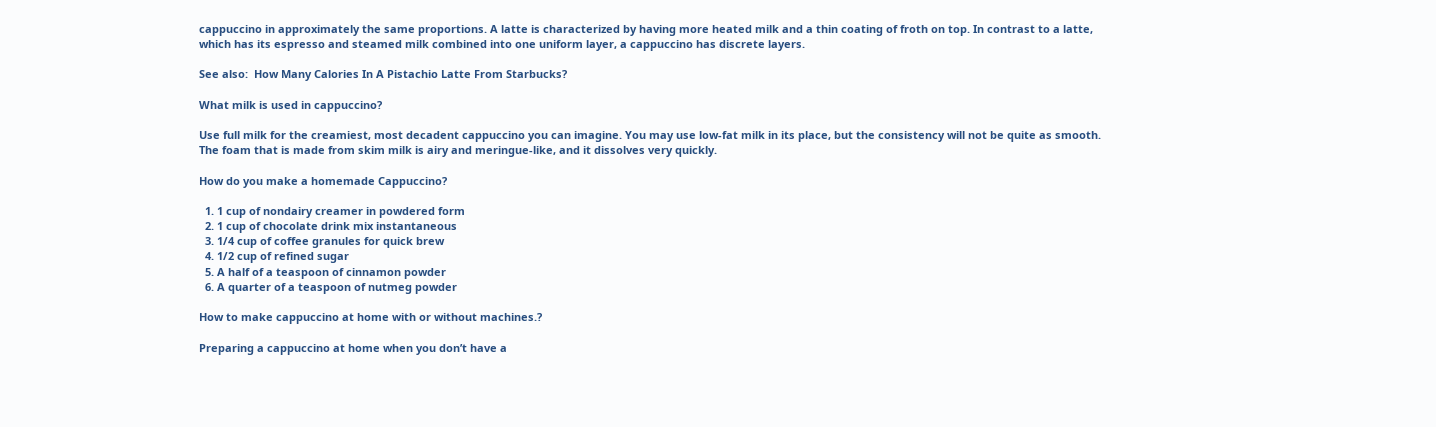cappuccino in approximately the same proportions. A latte is characterized by having more heated milk and a thin coating of froth on top. In contrast to a latte, which has its espresso and steamed milk combined into one uniform layer, a cappuccino has discrete layers.

See also:  How Many Calories In A Pistachio Latte From Starbucks?

What milk is used in cappuccino?

Use full milk for the creamiest, most decadent cappuccino you can imagine. You may use low-fat milk in its place, but the consistency will not be quite as smooth. The foam that is made from skim milk is airy and meringue-like, and it dissolves very quickly.

How do you make a homemade Cappuccino?

  1. 1 cup of nondairy creamer in powdered form
  2. 1 cup of chocolate drink mix instantaneous
  3. 1/4 cup of coffee granules for quick brew
  4. 1/2 cup of refined sugar
  5. A half of a teaspoon of cinnamon powder
  6. A quarter of a teaspoon of nutmeg powder

How to make cappuccino at home with or without machines.?

Preparing a cappuccino at home when you don’t have a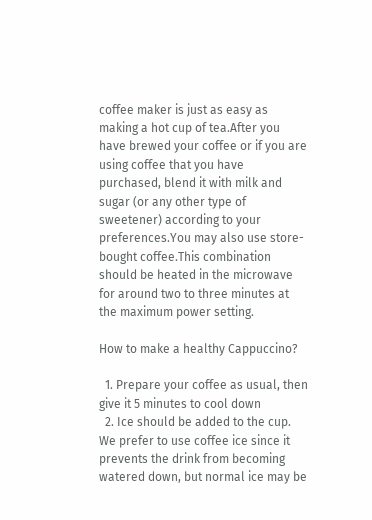coffee maker is just as easy as making a hot cup of tea.After you have brewed your coffee or if you are using coffee that you have purchased, blend it with milk and sugar (or any other type of sweetener) according to your preferences.You may also use store-bought coffee.This combination should be heated in the microwave for around two to three minutes at the maximum power setting.

How to make a healthy Cappuccino?

  1. Prepare your coffee as usual, then give it 5 minutes to cool down
  2. Ice should be added to the cup. We prefer to use coffee ice since it prevents the drink from becoming watered down, but normal ice may be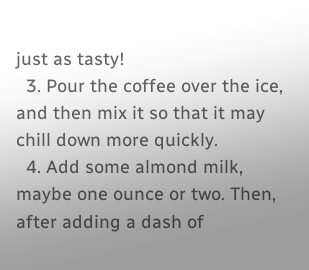just as tasty!
  3. Pour the coffee over the ice, and then mix it so that it may chill down more quickly.
  4. Add some almond milk, maybe one ounce or two. Then, after adding a dash of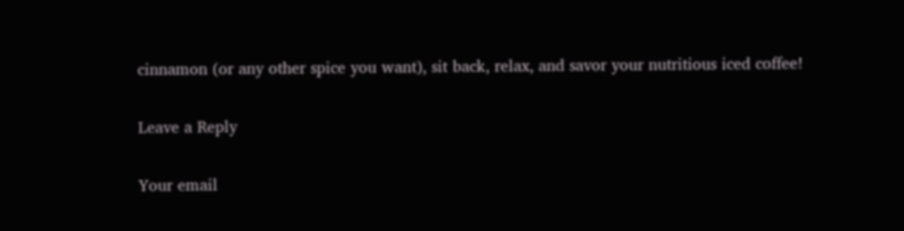cinnamon (or any other spice you want), sit back, relax, and savor your nutritious iced coffee!

Leave a Reply

Your email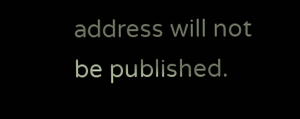address will not be published.